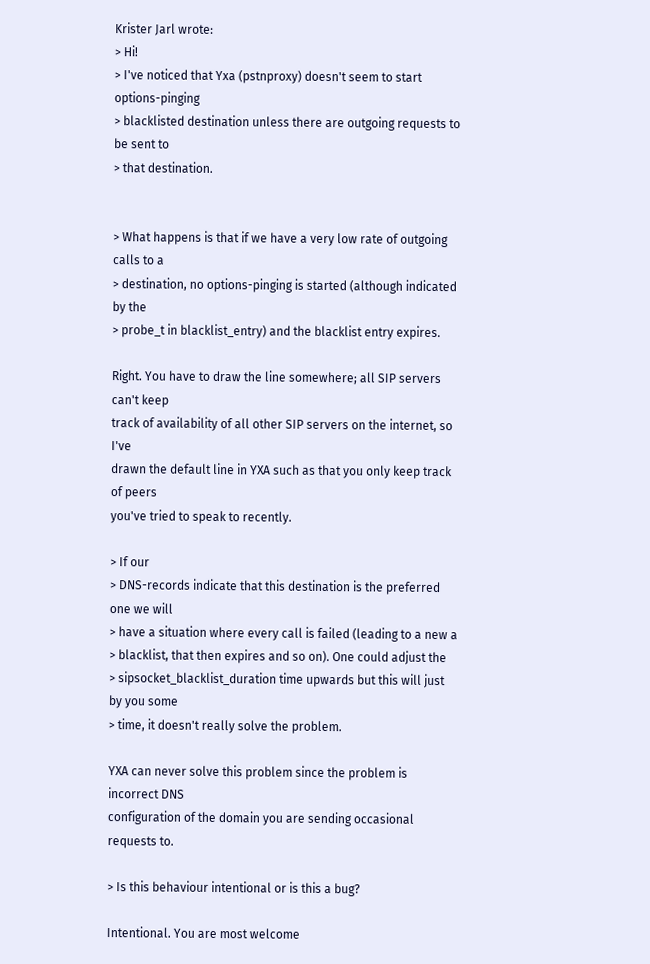Krister Jarl wrote:
> Hi!
> I've noticed that Yxa (pstnproxy) doesn't seem to start options-pinging
> blacklisted destination unless there are outgoing requests to be sent to
> that destination.


> What happens is that if we have a very low rate of outgoing calls to a
> destination, no options-pinging is started (although indicated by the
> probe_t in blacklist_entry) and the blacklist entry expires.

Right. You have to draw the line somewhere; all SIP servers can't keep
track of availability of all other SIP servers on the internet, so I've
drawn the default line in YXA such as that you only keep track of peers
you've tried to speak to recently.

> If our
> DNS-records indicate that this destination is the preferred one we will
> have a situation where every call is failed (leading to a new a
> blacklist, that then expires and so on). One could adjust the
> sipsocket_blacklist_duration time upwards but this will just by you some
> time, it doesn't really solve the problem.

YXA can never solve this problem since the problem is incorrect DNS
configuration of the domain you are sending occasional requests to.

> Is this behaviour intentional or is this a bug?

Intentional. You are most welcome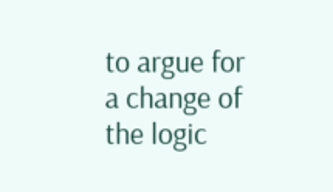to argue for a change of the logic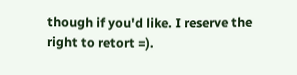though if you'd like. I reserve the right to retort =).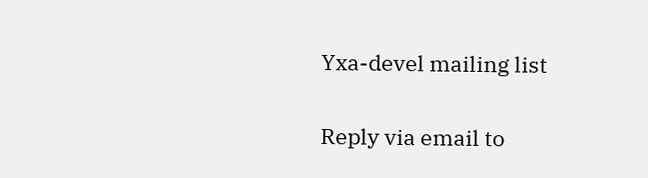Yxa-devel mailing list

Reply via email to